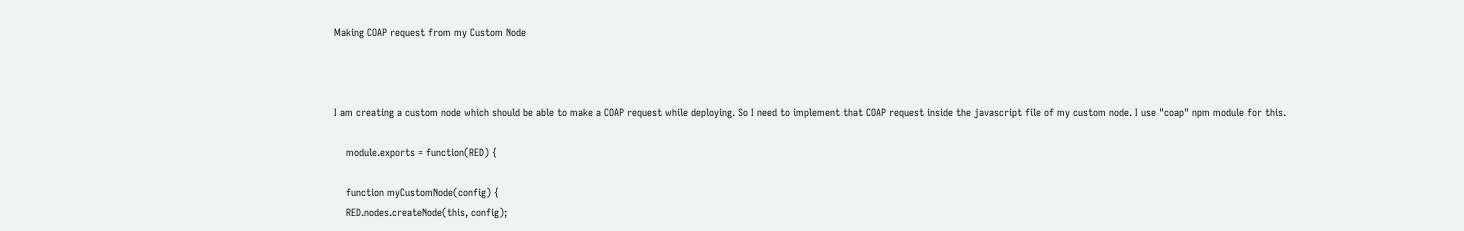Making COAP request from my Custom Node



I am creating a custom node which should be able to make a COAP request while deploying. So I need to implement that COAP request inside the javascript file of my custom node. I use "coap" npm module for this.

    module.exports = function(RED) {

    function myCustomNode(config) {
    RED.nodes.createNode(this, config);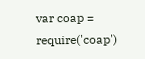var coap = require('coap')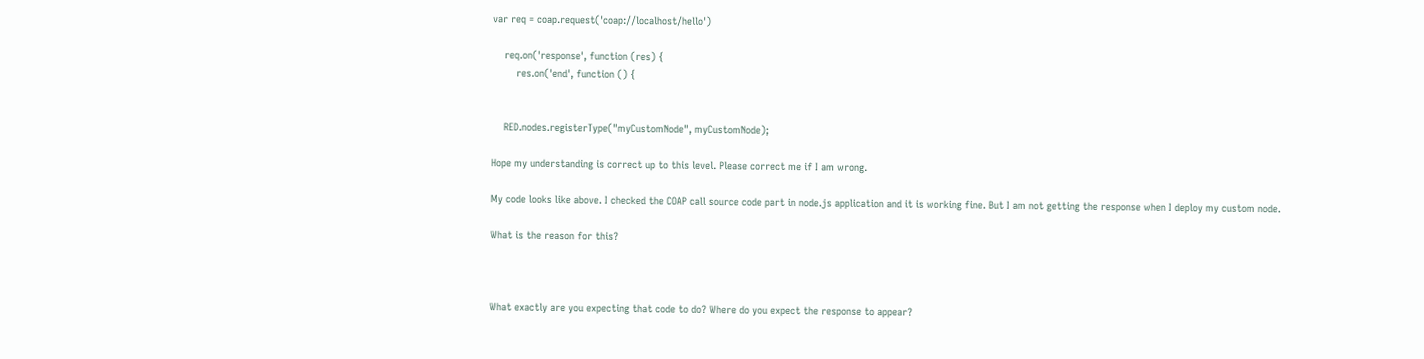var req = coap.request('coap://localhost/hello')

    req.on('response', function (res) {
        res.on('end', function () {


    RED.nodes.registerType("myCustomNode", myCustomNode);

Hope my understanding is correct up to this level. Please correct me if I am wrong.

My code looks like above. I checked the COAP call source code part in node.js application and it is working fine. But I am not getting the response when I deploy my custom node.

What is the reason for this?



What exactly are you expecting that code to do? Where do you expect the response to appear?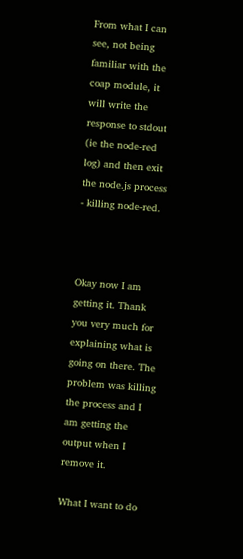From what I can see, not being familiar with the coap module, it will write the response to stdout (ie the node-red log) and then exit the node.js process - killing node-red.



Okay now I am getting it. Thank you very much for explaining what is going on there. The problem was killing the process and I am getting the output when I remove it.

What I want to do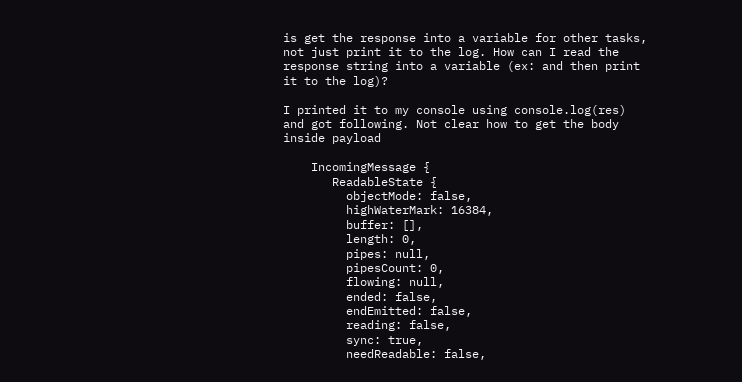is get the response into a variable for other tasks, not just print it to the log. How can I read the response string into a variable (ex: and then print it to the log)?

I printed it to my console using console.log(res) and got following. Not clear how to get the body inside payload

    IncomingMessage {
       ReadableState {
         objectMode: false,
         highWaterMark: 16384,
         buffer: [],
         length: 0,
         pipes: null,
         pipesCount: 0,
         flowing: null,
         ended: false,
         endEmitted: false,
         reading: false,
         sync: true,
         needReadable: false,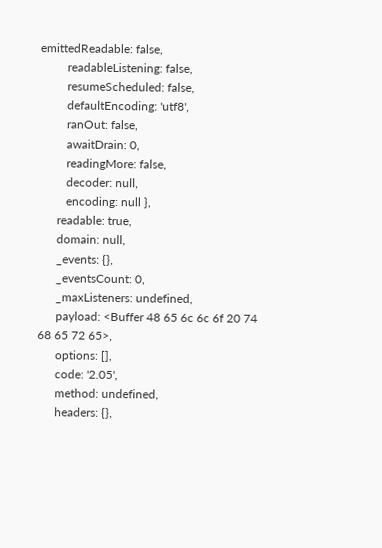emittedReadable: false,
         readableListening: false,
         resumeScheduled: false,
         defaultEncoding: 'utf8',
         ranOut: false,
         awaitDrain: 0,
         readingMore: false,
         decoder: null,
         encoding: null },
      readable: true,
      domain: null,
      _events: {},
      _eventsCount: 0,
      _maxListeners: undefined,
      payload: <Buffer 48 65 6c 6c 6f 20 74 68 65 72 65>,
      options: [],
      code: '2.05',
      method: undefined,
      headers: {},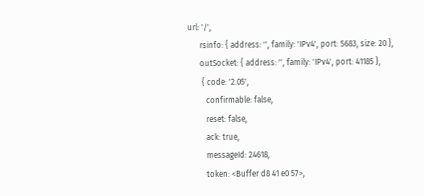url: '/',
      rsinfo: { address: '', family: 'IPv4', port: 5683, size: 20 },
      outSocket: { address: '', family: 'IPv4', port: 41185 },
       { code: '2.05',
         confirmable: false,
         reset: false,
         ack: true,
         messageId: 24618,
         token: <Buffer d8 41 e0 57>,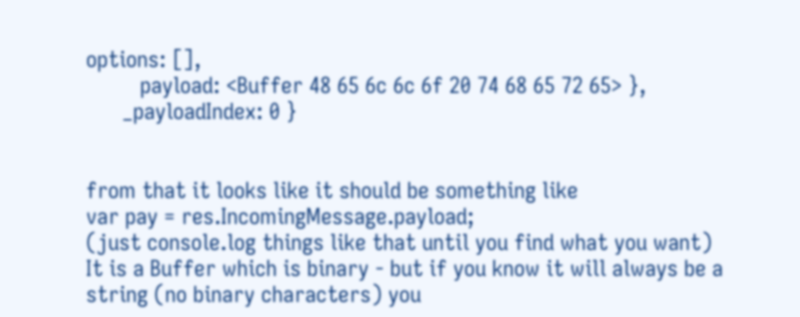options: [],
         payload: <Buffer 48 65 6c 6c 6f 20 74 68 65 72 65> },
      _payloadIndex: 0 }


from that it looks like it should be something like
var pay = res.IncomingMessage.payload;
(just console.log things like that until you find what you want)
It is a Buffer which is binary - but if you know it will always be a string (no binary characters) you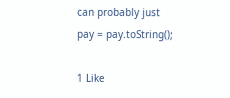can probably just
pay = pay.toString();

1 Like